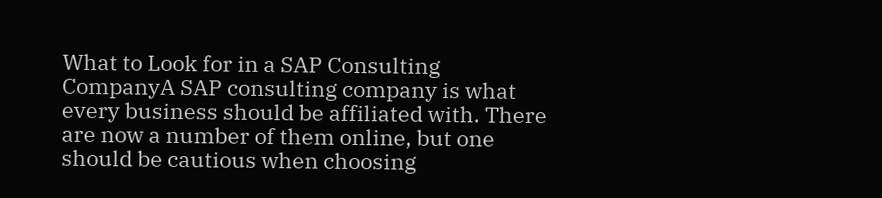What to Look for in a SAP Consulting CompanyA SAP consulting company is what every business should be affiliated with. There are now a number of them online, but one should be cautious when choosing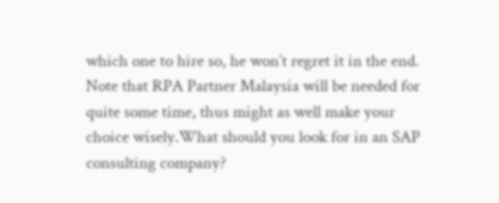which one to hire so, he won’t regret it in the end. Note that RPA Partner Malaysia will be needed for quite some time, thus might as well make your choice wisely.What should you look for in an SAP consulting company?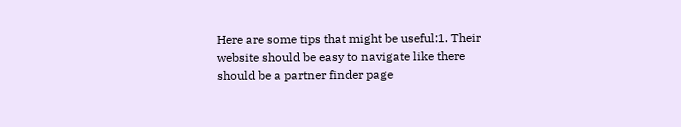Here are some tips that might be useful:1. Their website should be easy to navigate like there should be a partner finder page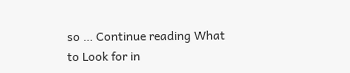so … Continue reading What to Look for in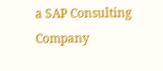a SAP Consulting Company